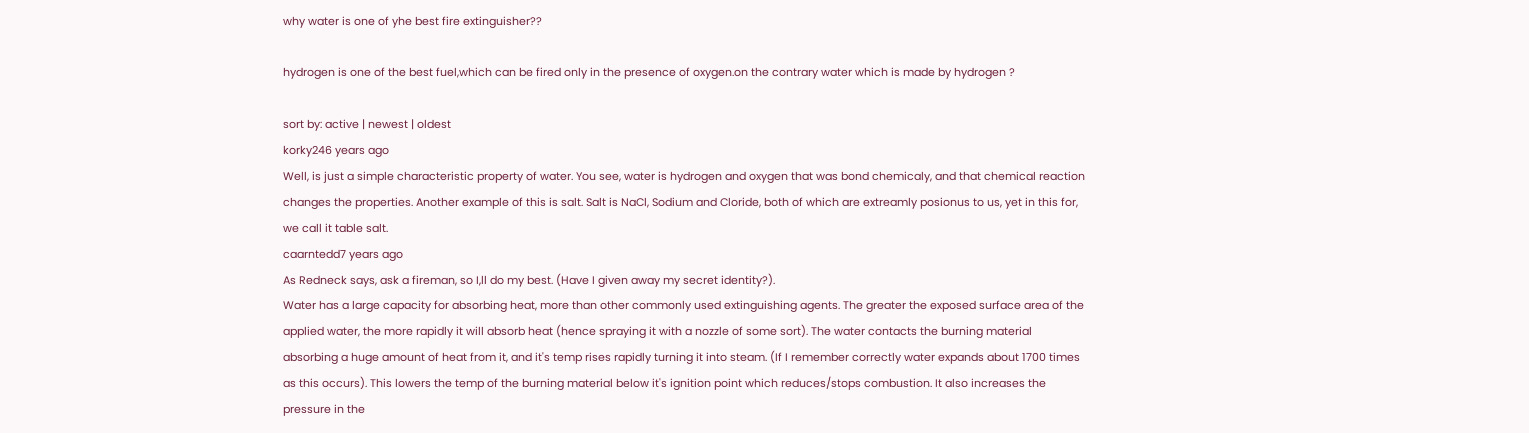why water is one of yhe best fire extinguisher??

hydrogen is one of the best fuel,which can be fired only in the presence of oxygen.on the contrary water which is made by hydrogen ?

sort by: active | newest | oldest
korky246 years ago
Well, is just a simple characteristic property of water. You see, water is hydrogen and oxygen that was bond chemicaly, and that chemical reaction changes the properties. Another example of this is salt. Salt is NaCl, Sodium and Cloride, both of which are extreamly posionus to us, yet in this for, we call it table salt.
caarntedd7 years ago
As Redneck says, ask a fireman, so I,ll do my best. (Have I given away my secret identity?).
Water has a large capacity for absorbing heat, more than other commonly used extinguishing agents. The greater the exposed surface area of the applied water, the more rapidly it will absorb heat (hence spraying it with a nozzle of some sort). The water contacts the burning material absorbing a huge amount of heat from it, and it's temp rises rapidly turning it into steam. (If I remember correctly water expands about 1700 times as this occurs). This lowers the temp of the burning material below it's ignition point which reduces/stops combustion. It also increases the pressure in the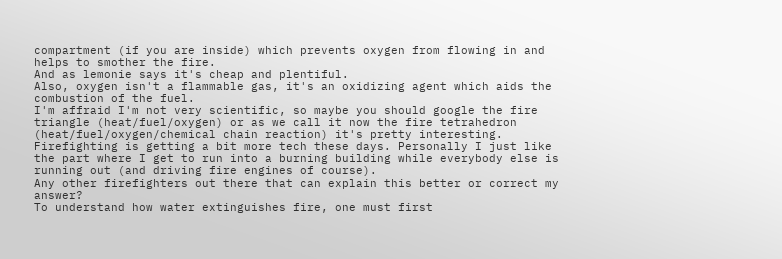compartment (if you are inside) which prevents oxygen from flowing in and helps to smother the fire.
And as lemonie says it's cheap and plentiful.
Also, oxygen isn't a flammable gas, it's an oxidizing agent which aids the combustion of the fuel.
I'm affraid I'm not very scientific, so maybe you should google the fire triangle (heat/fuel/oxygen) or as we call it now the fire tetrahedron (heat/fuel/oxygen/chemical chain reaction) it's pretty interesting. Firefighting is getting a bit more tech these days. Personally I just like the part where I get to run into a burning building while everybody else is running out (and driving fire engines of course).
Any other firefighters out there that can explain this better or correct my answer?
To understand how water extinguishes fire, one must first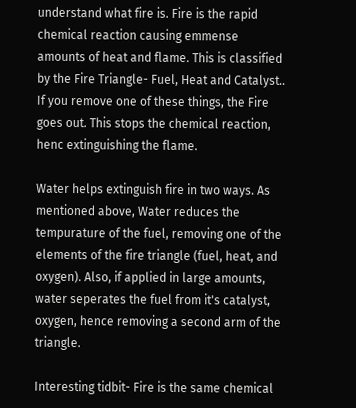understand what fire is. Fire is the rapid chemical reaction causing emmense amounts of heat and flame. This is classified by the Fire Triangle- Fuel, Heat and Catalyst.. If you remove one of these things, the Fire goes out. This stops the chemical reaction, henc extinguishing the flame.

Water helps extinguish fire in two ways. As mentioned above, Water reduces the tempurature of the fuel, removing one of the elements of the fire triangle (fuel, heat, and oxygen). Also, if applied in large amounts, water seperates the fuel from it's catalyst, oxygen, hence removing a second arm of the triangle.

Interesting tidbit- Fire is the same chemical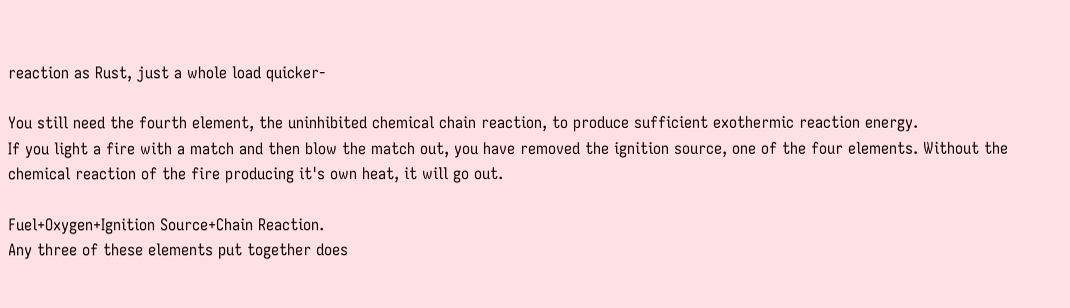reaction as Rust, just a whole load quicker-

You still need the fourth element, the uninhibited chemical chain reaction, to produce sufficient exothermic reaction energy.
If you light a fire with a match and then blow the match out, you have removed the ignition source, one of the four elements. Without the chemical reaction of the fire producing it's own heat, it will go out.

Fuel+Oxygen+Ignition Source+Chain Reaction.
Any three of these elements put together does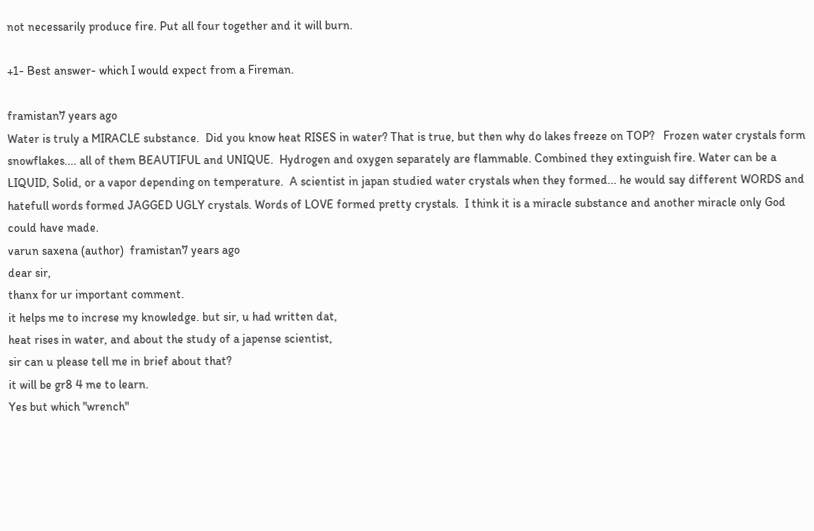not necessarily produce fire. Put all four together and it will burn.

+1- Best answer- which I would expect from a Fireman.

framistan7 years ago
Water is truly a MIRACLE substance.  Did you know heat RISES in water? That is true, but then why do lakes freeze on TOP?   Frozen water crystals form snowflakes.... all of them BEAUTIFUL and UNIQUE.  Hydrogen and oxygen separately are flammable. Combined they extinguish fire. Water can be a LIQUID, Solid, or a vapor depending on temperature.  A scientist in japan studied water crystals when they formed... he would say different WORDS and hatefull words formed JAGGED UGLY crystals. Words of LOVE formed pretty crystals.  I think it is a miracle substance and another miracle only God could have made.
varun saxena (author)  framistan7 years ago
dear sir,
thanx for ur important comment.
it helps me to increse my knowledge. but sir, u had written dat,
heat rises in water, and about the study of a japense scientist,
sir can u please tell me in brief about that?
it will be gr8 4 me to learn.
Yes but which "wrench"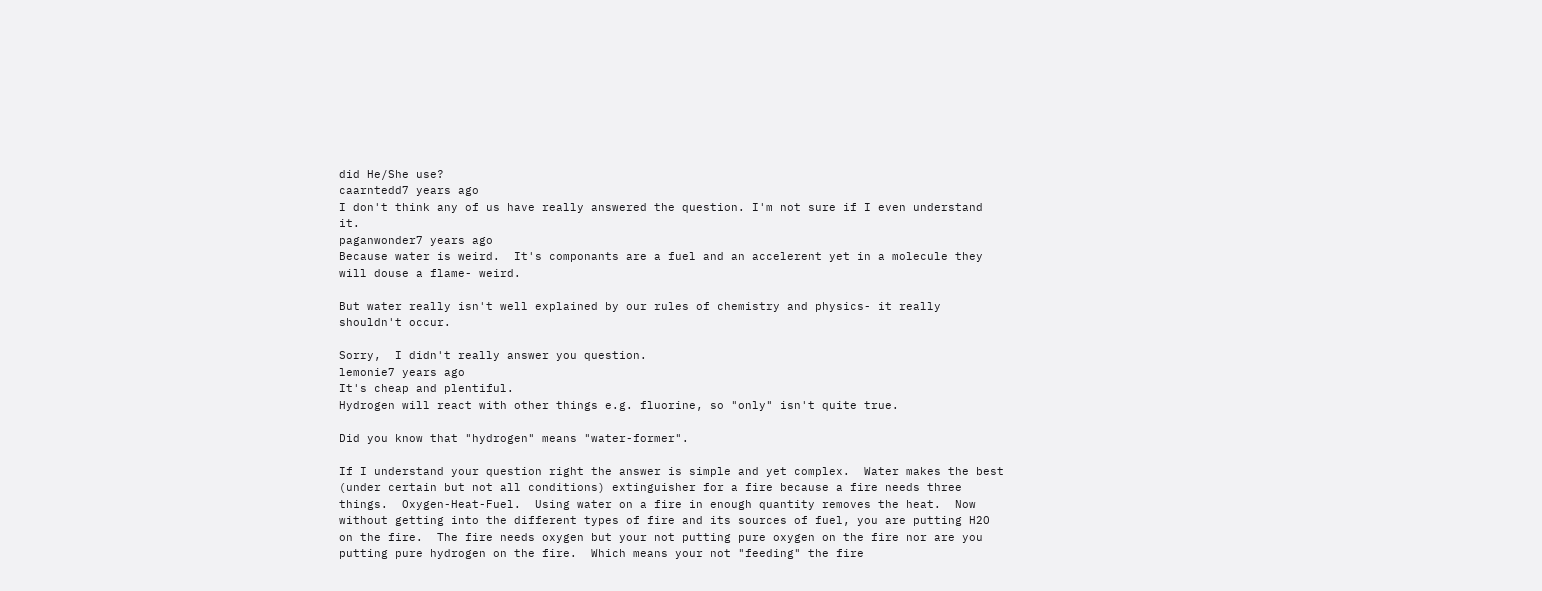did He/She use?
caarntedd7 years ago
I don't think any of us have really answered the question. I'm not sure if I even understand it.
paganwonder7 years ago
Because water is weird.  It's componants are a fuel and an accelerent yet in a molecule they will douse a flame- weird.

But water really isn't well explained by our rules of chemistry and physics- it really shouldn't occur.

Sorry,  I didn't really answer you question.
lemonie7 years ago
It's cheap and plentiful.
Hydrogen will react with other things e.g. fluorine, so "only" isn't quite true.

Did you know that "hydrogen" means "water-former".

If I understand your question right the answer is simple and yet complex.  Water makes the best (under certain but not all conditions) extinguisher for a fire because a fire needs three things.  Oxygen-Heat-Fuel.  Using water on a fire in enough quantity removes the heat.  Now without getting into the different types of fire and its sources of fuel, you are putting H2O on the fire.  The fire needs oxygen but your not putting pure oxygen on the fire nor are you putting pure hydrogen on the fire.  Which means your not "feeding" the fire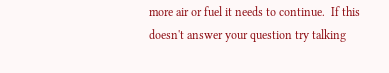more air or fuel it needs to continue.  If this doesn't answer your question try talking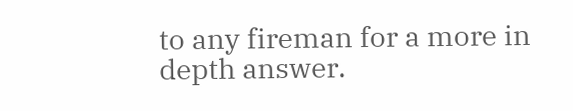to any fireman for a more in depth answer.